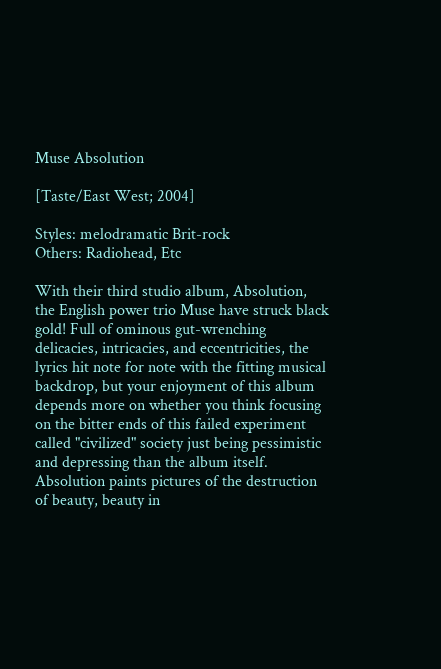Muse Absolution

[Taste/East West; 2004]

Styles: melodramatic Brit-rock
Others: Radiohead, Etc

With their third studio album, Absolution, the English power trio Muse have struck black gold! Full of ominous gut-wrenching delicacies, intricacies, and eccentricities, the lyrics hit note for note with the fitting musical backdrop, but your enjoyment of this album depends more on whether you think focusing on the bitter ends of this failed experiment called "civilized" society just being pessimistic and depressing than the album itself. Absolution paints pictures of the destruction of beauty, beauty in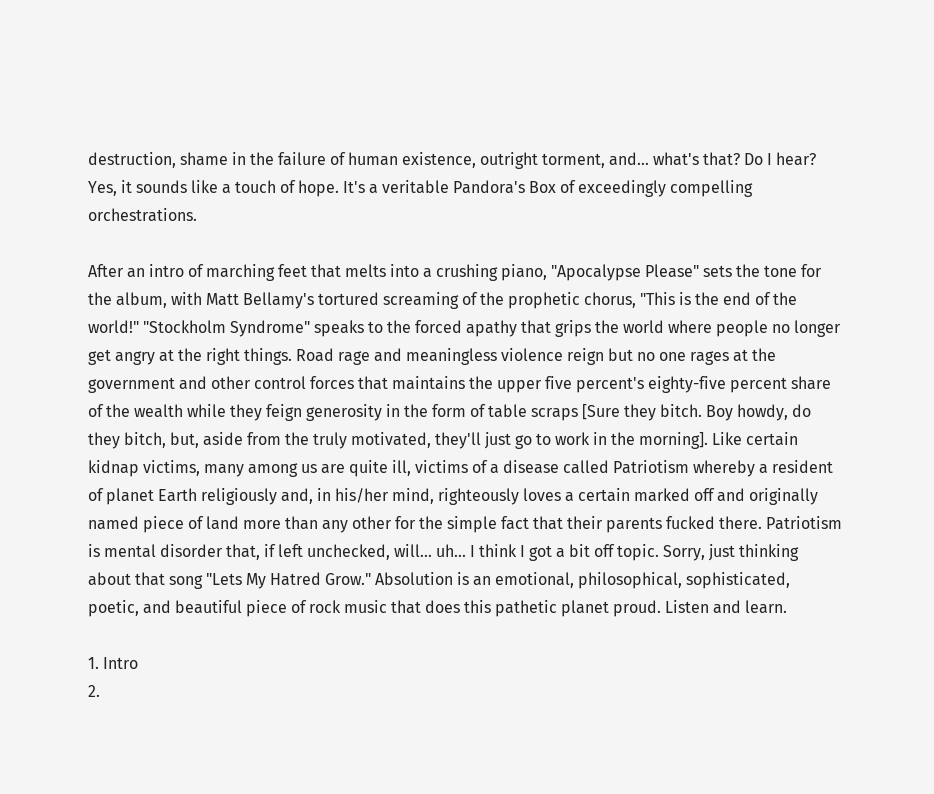destruction, shame in the failure of human existence, outright torment, and... what's that? Do I hear? Yes, it sounds like a touch of hope. It's a veritable Pandora's Box of exceedingly compelling orchestrations.

After an intro of marching feet that melts into a crushing piano, "Apocalypse Please" sets the tone for the album, with Matt Bellamy's tortured screaming of the prophetic chorus, "This is the end of the world!" "Stockholm Syndrome" speaks to the forced apathy that grips the world where people no longer get angry at the right things. Road rage and meaningless violence reign but no one rages at the government and other control forces that maintains the upper five percent's eighty-five percent share of the wealth while they feign generosity in the form of table scraps [Sure they bitch. Boy howdy, do they bitch, but, aside from the truly motivated, they'll just go to work in the morning]. Like certain kidnap victims, many among us are quite ill, victims of a disease called Patriotism whereby a resident of planet Earth religiously and, in his/her mind, righteously loves a certain marked off and originally named piece of land more than any other for the simple fact that their parents fucked there. Patriotism is mental disorder that, if left unchecked, will... uh... I think I got a bit off topic. Sorry, just thinking about that song "Lets My Hatred Grow." Absolution is an emotional, philosophical, sophisticated, poetic, and beautiful piece of rock music that does this pathetic planet proud. Listen and learn.

1. Intro
2.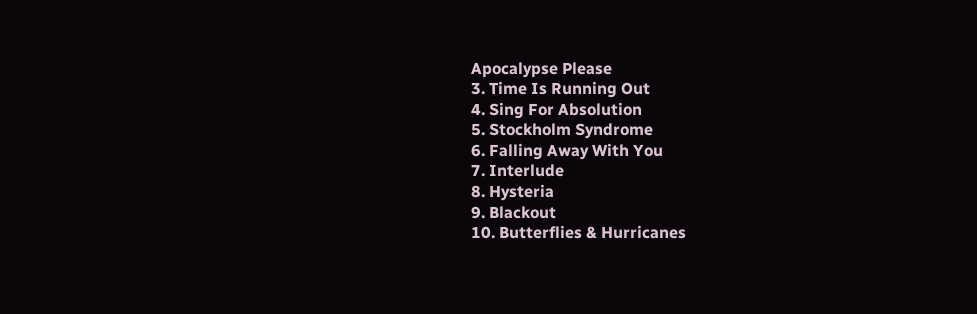Apocalypse Please
3. Time Is Running Out
4. Sing For Absolution
5. Stockholm Syndrome
6. Falling Away With You
7. Interlude
8. Hysteria
9. Blackout
10. Butterflies & Hurricanes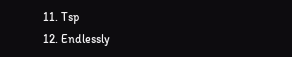11. Tsp
12. Endlessly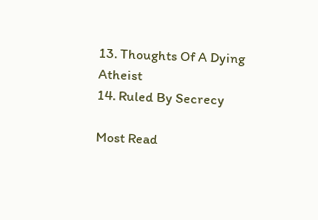13. Thoughts Of A Dying Atheist
14. Ruled By Secrecy

Most Read